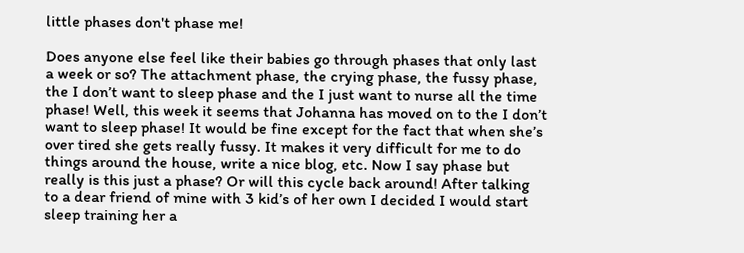little phases don't phase me!

Does anyone else feel like their babies go through phases that only last a week or so? The attachment phase, the crying phase, the fussy phase, the I don’t want to sleep phase and the I just want to nurse all the time phase! Well, this week it seems that Johanna has moved on to the I don’t want to sleep phase! It would be fine except for the fact that when she’s over tired she gets really fussy. It makes it very difficult for me to do things around the house, write a nice blog, etc. Now I say phase but really is this just a phase? Or will this cycle back around! After talking to a dear friend of mine with 3 kid’s of her own I decided I would start sleep training her a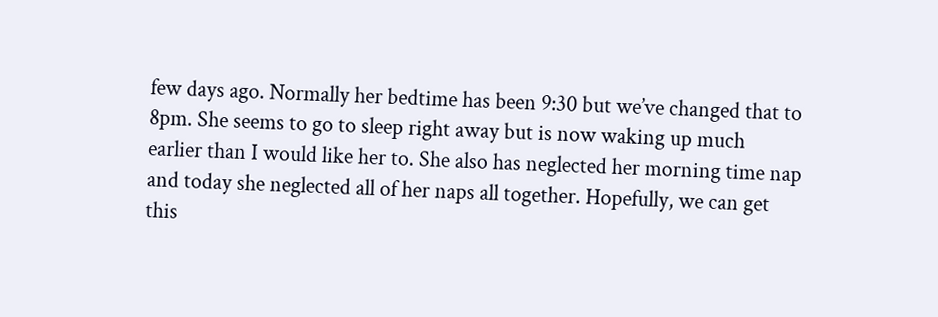few days ago. Normally her bedtime has been 9:30 but we’ve changed that to 8pm. She seems to go to sleep right away but is now waking up much earlier than I would like her to. She also has neglected her morning time nap and today she neglected all of her naps all together. Hopefully, we can get this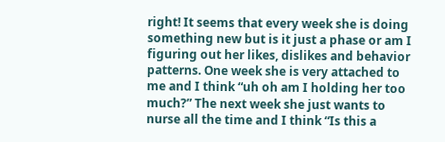right! It seems that every week she is doing something new but is it just a phase or am I figuring out her likes, dislikes and behavior patterns. One week she is very attached to me and I think “uh oh am I holding her too much?” The next week she just wants to nurse all the time and I think “Is this a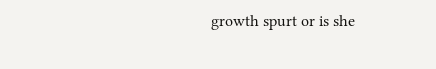growth spurt or is she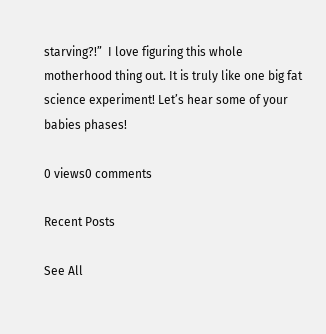starving?!”  I love figuring this whole motherhood thing out. It is truly like one big fat science experiment! Let’s hear some of your babies phases!

0 views0 comments

Recent Posts

See All